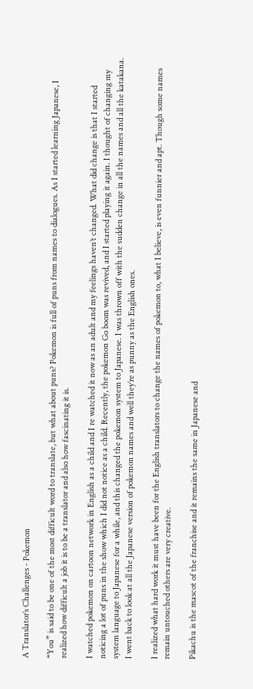A Translator’s Challenges - Pokemon

“You” is said to be one of the most difficult word to translate, but what about puns? Pokemon is full of puns from names to dialogues. As I started learning Japanese, I realized how difficult a job it is to be a translator and also how fascinating it is.

I watched pokemon on cartoon network in English as a child and I re watched it now as an adult and my feelings haven’t changed. What did change is that I started noticing a lot of puns in the show which I did not notice as a child. Recently, the pokemon Go boom was revived, and I started playing it again. I thought of changing my system language to Japanese for a while, and this changed the pokemon system to Japanese. I was thrown off with the sudden change in all the names and all the katakana. I went back to look at all the Japanese version of pokemon names and well they’re as punny as the English ones.

I realized what hard work it must have been for the English translators to change the names of pokemon to, what I believe, is even funnier and apt. Though some names remain untouched others are very creative.

Pikachu is the mascot of the franchise and it remains the same in Japanese and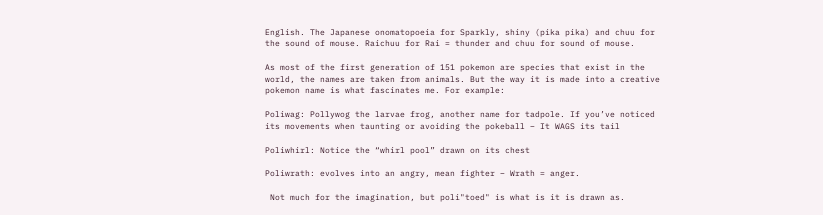English. The Japanese onomatopoeia for Sparkly, shiny (pika pika) and chuu for the sound of mouse. Raichuu for Rai = thunder and chuu for sound of mouse.

As most of the first generation of 151 pokemon are species that exist in the world, the names are taken from animals. But the way it is made into a creative pokemon name is what fascinates me. For example:

Poliwag: Pollywog the larvae frog, another name for tadpole. If you’ve noticed its movements when taunting or avoiding the pokeball – It WAGS its tail

Poliwhirl: Notice the “whirl pool” drawn on its chest

Poliwrath: evolves into an angry, mean fighter – Wrath = anger.

 Not much for the imagination, but poli"toed" is what is it is drawn as.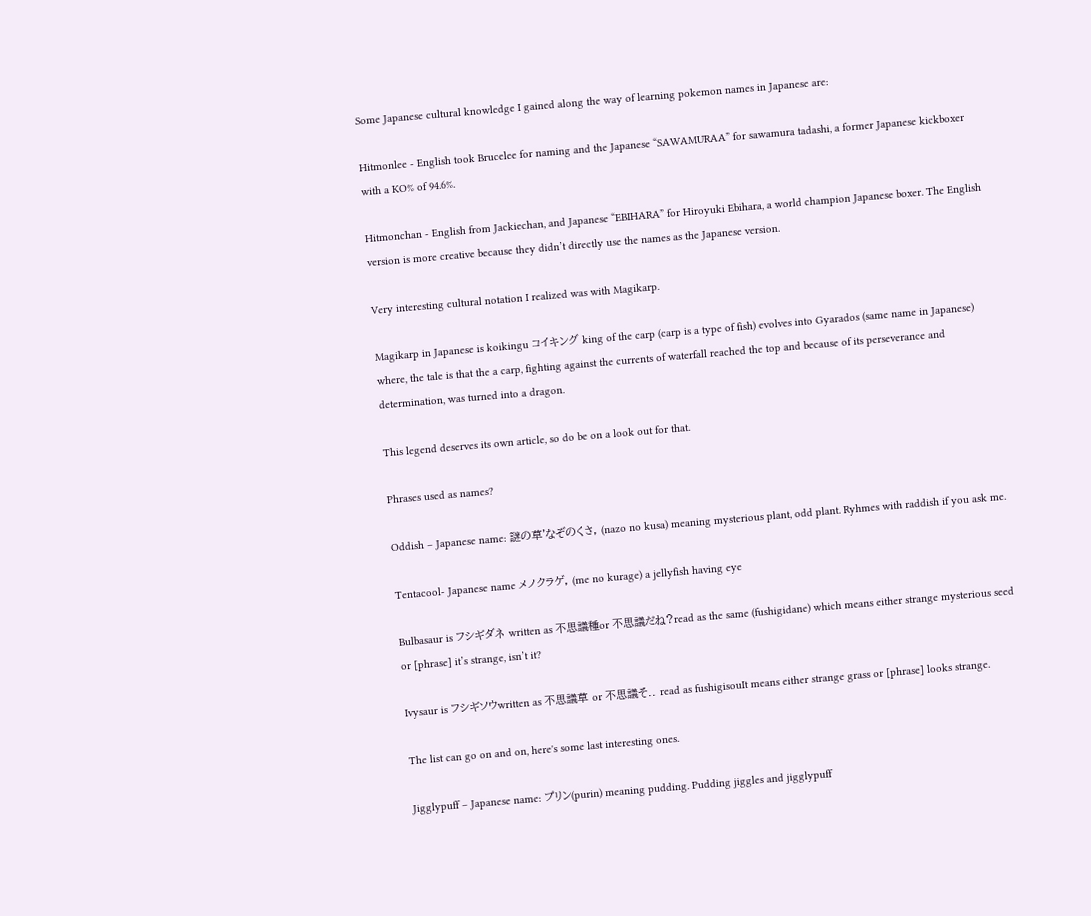Some Japanese cultural knowledge I gained along the way of learning pokemon names in Japanese are:

Hitmonlee - English took Brucelee for naming and the Japanese “SAWAMURAA” for sawamura tadashi, a former Japanese kickboxer with a KO% of 94.6%.

Hitmonchan - English from Jackiechan, and Japanese “EBIHARA” for Hiroyuki Ebihara, a world champion Japanese boxer. The English version is more creative because they didn’t directly use the names as the Japanese version.

Very interesting cultural notation I realized was with Magikarp.

Magikarp in Japanese is koikingu コイキング king of the carp (carp is a type of fish) evolves into Gyarados (same name in Japanese) where, the tale is that the a carp, fighting against the currents of waterfall reached the top and because of its perseverance and determination, was turned into a dragon.

This legend deserves its own article, so do be on a look out for that.

Phrases used as names?

Oddish – Japanese name: 謎の草'なぞのくさ, (nazo no kusa) meaning mysterious plant, odd plant. Ryhmes with raddish if you ask me.

Tentacool- Japanese name メノクラゲ, (me no kurage) a jellyfish having eye

Bulbasaur is フシギダネ written as 不思議種or 不思議だね?read as the same (fushigidane) which means either strange mysterious seed or [phrase] it’s strange, isn’t it?

Ivysaur is フシギソウwritten as 不思議草 or 不思議そ.. read as fushigisouIt means either strange grass or [phrase] looks strange.

The list can go on and on, here's some last interesting ones.

Jigglypuff – Japanese name: プリン(purin) meaning pudding. Pudding jiggles and jigglypuff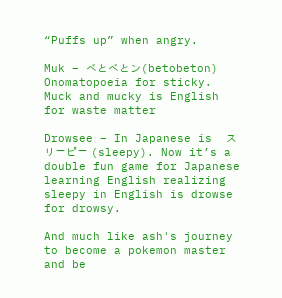“Puffs up” when angry.

Muk – べとべとン(betobeton) Onomatopoeia for sticky. Muck and mucky is English for waste matter

Drowsee – In Japanese is  スリーピー (sleepy). Now it’s a double fun game for Japanese learning English realizing sleepy in English is drowse for drowsy.

And much like ash's journey to become a pokemon master and be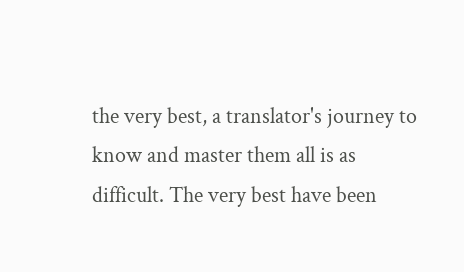the very best, a translator's journey to know and master them all is as difficult. The very best have been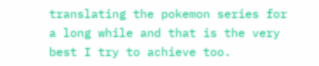translating the pokemon series for a long while and that is the very best I try to achieve too.